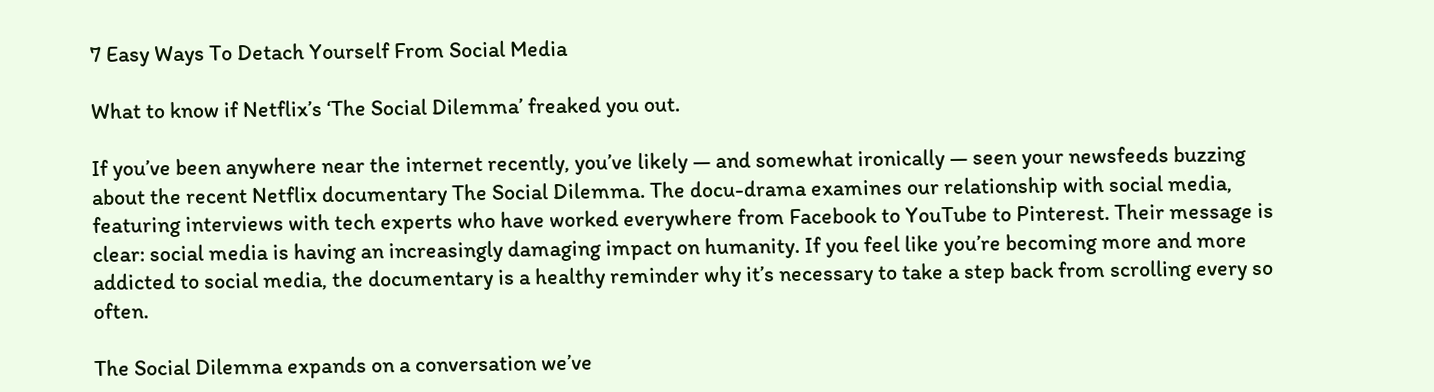7 Easy Ways To Detach Yourself From Social Media

What to know if Netflix’s ‘The Social Dilemma’ freaked you out.

If you’ve been anywhere near the internet recently, you’ve likely — and somewhat ironically — seen your newsfeeds buzzing about the recent Netflix documentary The Social Dilemma. The docu-drama examines our relationship with social media, featuring interviews with tech experts who have worked everywhere from Facebook to YouTube to Pinterest. Their message is clear: social media is having an increasingly damaging impact on humanity. If you feel like you’re becoming more and more addicted to social media, the documentary is a healthy reminder why it’s necessary to take a step back from scrolling every so often.

The Social Dilemma expands on a conversation we’ve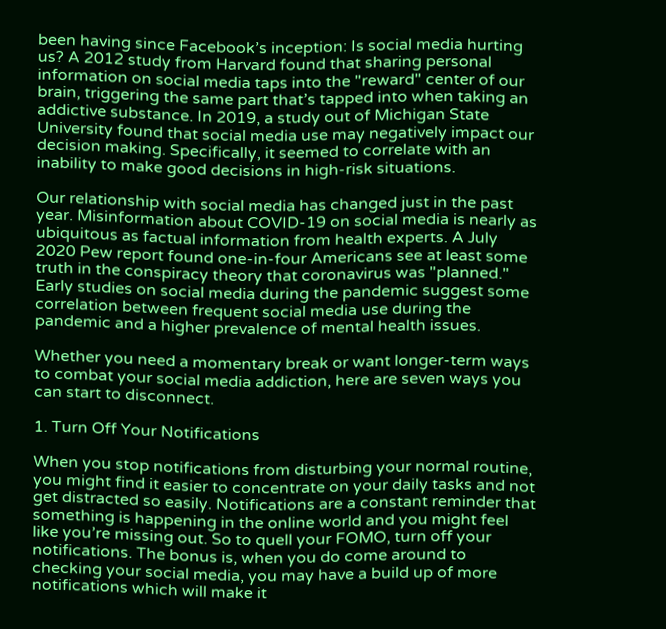been having since Facebook’s inception: Is social media hurting us? A 2012 study from Harvard found that sharing personal information on social media taps into the "reward" center of our brain, triggering the same part that’s tapped into when taking an addictive substance. In 2019, a study out of Michigan State University found that social media use may negatively impact our decision making. Specifically, it seemed to correlate with an inability to make good decisions in high-risk situations.

Our relationship with social media has changed just in the past year. Misinformation about COVID-19 on social media is nearly as ubiquitous as factual information from health experts. A July 2020 Pew report found one-in-four Americans see at least some truth in the conspiracy theory that coronavirus was "planned." Early studies on social media during the pandemic suggest some correlation between frequent social media use during the pandemic and a higher prevalence of mental health issues.

Whether you need a momentary break or want longer-term ways to combat your social media addiction, here are seven ways you can start to disconnect.

1. Turn Off Your Notifications

When you stop notifications from disturbing your normal routine, you might find it easier to concentrate on your daily tasks and not get distracted so easily. Notifications are a constant reminder that something is happening in the online world and you might feel like you’re missing out. So to quell your FOMO, turn off your notifications. The bonus is, when you do come around to checking your social media, you may have a build up of more notifications which will make it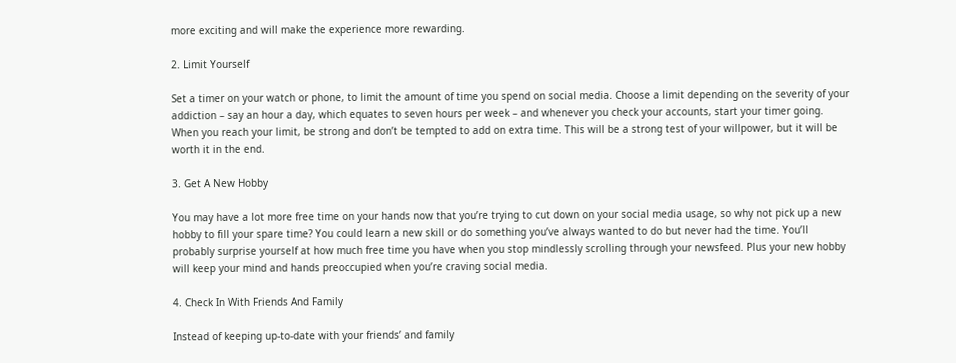more exciting and will make the experience more rewarding.

2. Limit Yourself

Set a timer on your watch or phone, to limit the amount of time you spend on social media. Choose a limit depending on the severity of your addiction – say an hour a day, which equates to seven hours per week – and whenever you check your accounts, start your timer going. When you reach your limit, be strong and don’t be tempted to add on extra time. This will be a strong test of your willpower, but it will be worth it in the end.

3. Get A New Hobby

You may have a lot more free time on your hands now that you’re trying to cut down on your social media usage, so why not pick up a new hobby to fill your spare time? You could learn a new skill or do something you’ve always wanted to do but never had the time. You’ll probably surprise yourself at how much free time you have when you stop mindlessly scrolling through your newsfeed. Plus your new hobby will keep your mind and hands preoccupied when you’re craving social media.

4. Check In With Friends And Family

Instead of keeping up-to-date with your friends’ and family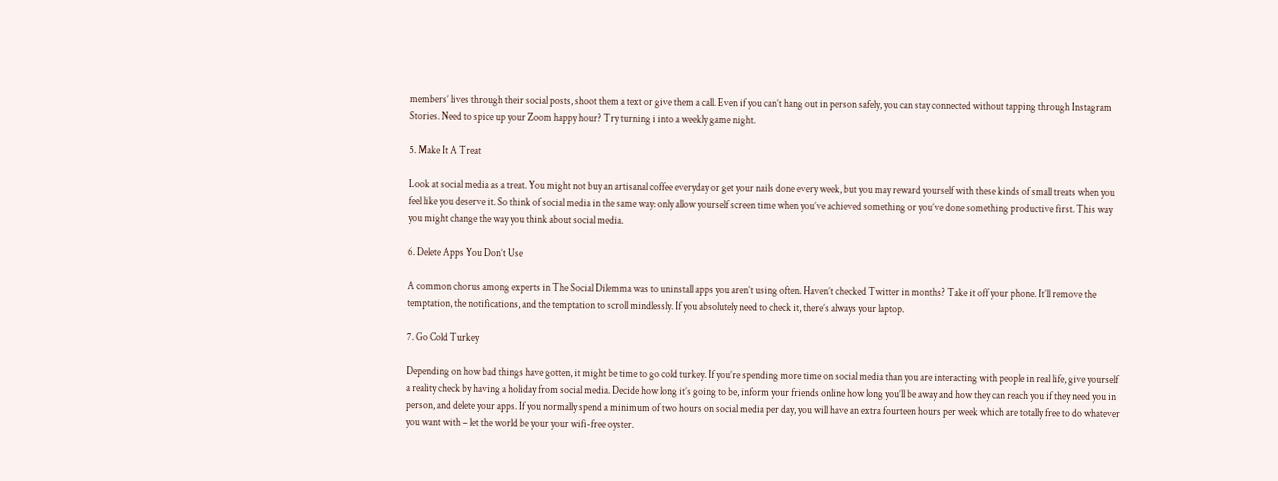members’ lives through their social posts, shoot them a text or give them a call. Even if you can’t hang out in person safely, you can stay connected without tapping through Instagram Stories. Need to spice up your Zoom happy hour? Try turning i into a weekly game night.

5. Make It A Treat

Look at social media as a treat. You might not buy an artisanal coffee everyday or get your nails done every week, but you may reward yourself with these kinds of small treats when you feel like you deserve it. So think of social media in the same way: only allow yourself screen time when you’ve achieved something or you’ve done something productive first. This way you might change the way you think about social media.

6. Delete Apps You Don’t Use

A common chorus among experts in The Social Dilemma was to uninstall apps you aren’t using often. Haven’t checked Twitter in months? Take it off your phone. It’ll remove the temptation, the notifications, and the temptation to scroll mindlessly. If you absolutely need to check it, there’s always your laptop.

7. Go Cold Turkey

Depending on how bad things have gotten, it might be time to go cold turkey. If you’re spending more time on social media than you are interacting with people in real life, give yourself a reality check by having a holiday from social media. Decide how long it’s going to be, inform your friends online how long you’ll be away and how they can reach you if they need you in person, and delete your apps. If you normally spend a minimum of two hours on social media per day, you will have an extra fourteen hours per week which are totally free to do whatever you want with – let the world be your your wifi-free oyster.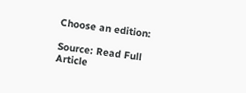Choose an edition:

Source: Read Full Article